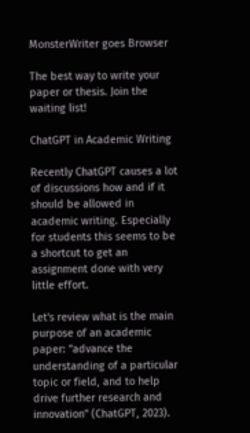MonsterWriter goes Browser

The best way to write your paper or thesis. Join the waiting list!

ChatGPT in Academic Writing

Recently ChatGPT causes a lot of discussions how and if it should be allowed in academic writing. Especially for students this seems to be a shortcut to get an assignment done with very little effort.

Let's review what is the main purpose of an academic paper: "advance the understanding of a particular topic or field, and to help drive further research and innovation" (ChatGPT, 2023).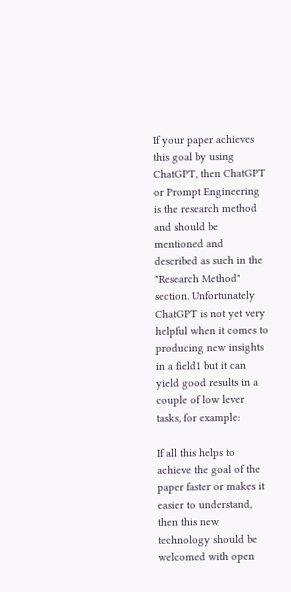If your paper achieves this goal by using ChatGPT, then ChatGPT or Prompt Engineering is the research method and should be mentioned and described as such in the "Research Method" section. Unfortunately ChatGPT is not yet very helpful when it comes to producing new insights in a field1 but it can yield good results in a couple of low lever tasks, for example:

If all this helps to achieve the goal of the paper faster or makes it easier to understand, then this new technology should be welcomed with open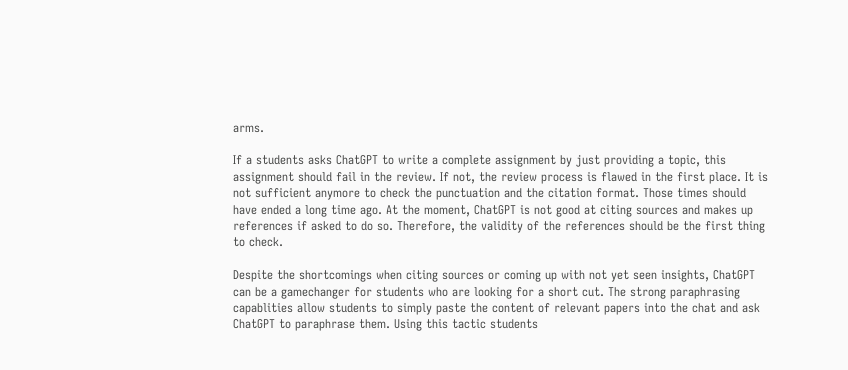arms.

If a students asks ChatGPT to write a complete assignment by just providing a topic, this assignment should fail in the review. If not, the review process is flawed in the first place. It is not sufficient anymore to check the punctuation and the citation format. Those times should have ended a long time ago. At the moment, ChatGPT is not good at citing sources and makes up references if asked to do so. Therefore, the validity of the references should be the first thing to check.

Despite the shortcomings when citing sources or coming up with not yet seen insights, ChatGPT can be a gamechanger for students who are looking for a short cut. The strong paraphrasing capablities allow students to simply paste the content of relevant papers into the chat and ask ChatGPT to paraphrase them. Using this tactic students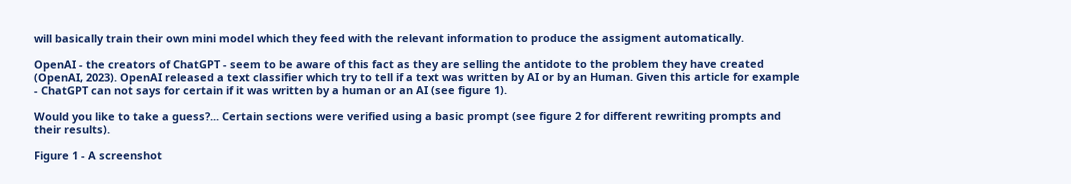will basically train their own mini model which they feed with the relevant information to produce the assigment automatically.

OpenAI - the creators of ChatGPT - seem to be aware of this fact as they are selling the antidote to the problem they have created (OpenAI, 2023). OpenAI released a text classifier which try to tell if a text was written by AI or by an Human. Given this article for example - ChatGPT can not says for certain if it was written by a human or an AI (see figure 1).

Would you like to take a guess?... Certain sections were verified using a basic prompt (see figure 2 for different rewriting prompts and their results).

Figure 1 - A screenshot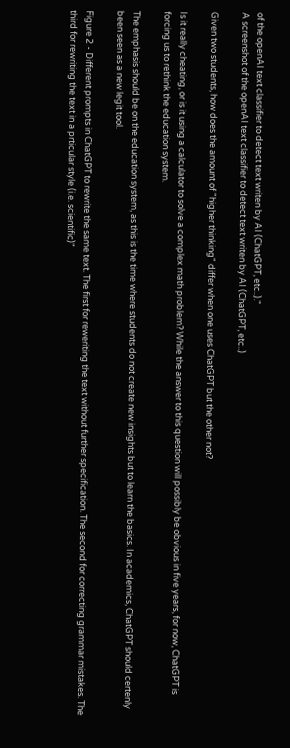of the openAI text classifier to detect text writen by AI (ChatGPT, etc..)."
A screenshot of the openAI text classifier to detect text writen by AI (ChatGPT, etc..)

Given two students, how does the amount of "higher thinking" differ when one uses ChatGPT but the other not?

Is it really cheating, or is it using a calculator to solve a complex math problem? While the answer to this question will possibly be obvious in five years, for now, ChatGPT is forcing us to rethink the education system.

The emphasis should be on the education system, as this is the time where students do not create new insights but to learn the basics. In academics, ChatGPT should certenly been seen as a new legit tool.

Figure 2 - Different prompts in ChatGPT to rewrite the same text. The first for reweriting the text without further specification. The second for correcting grammar mistakes. The third for rewriting the text in a prticular style (i.e. scientific)"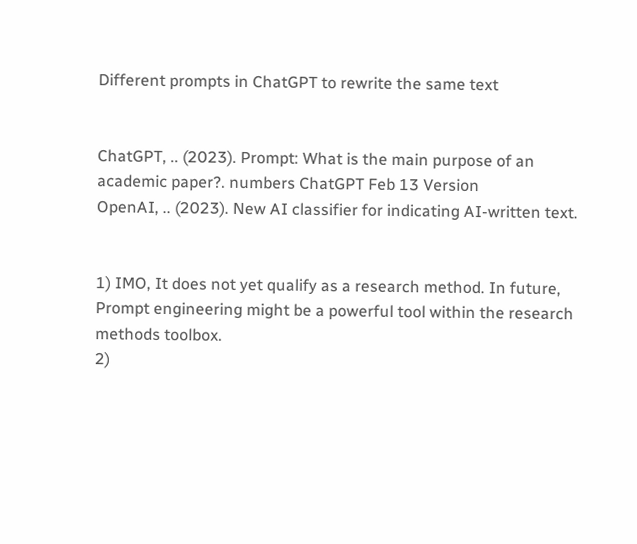Different prompts in ChatGPT to rewrite the same text


ChatGPT, .. (2023). Prompt: What is the main purpose of an academic paper?. numbers ChatGPT Feb 13 Version
OpenAI, .. (2023). New AI classifier for indicating AI-written text.


1) IMO, It does not yet qualify as a research method. In future, Prompt engineering might be a powerful tool within the research methods toolbox.
2)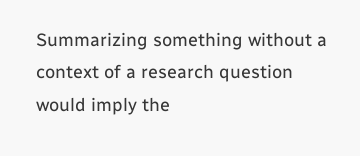Summarizing something without a context of a research question would imply the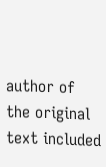author of the original text included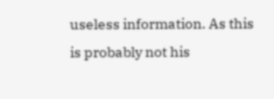useless information. As this is probably not his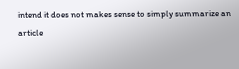intend it does not makes sense to simply summarize an article